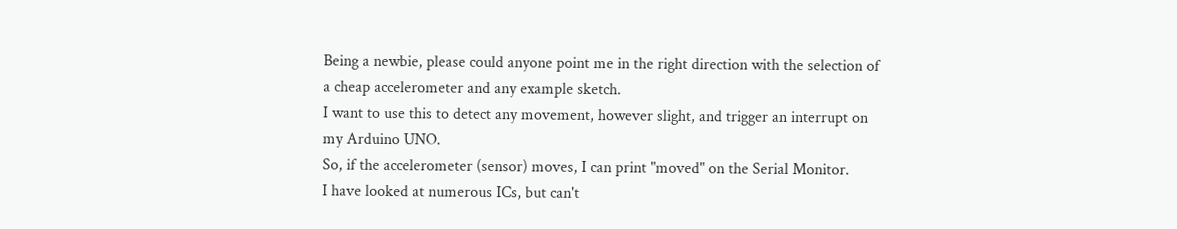Being a newbie, please could anyone point me in the right direction with the selection of a cheap accelerometer and any example sketch.
I want to use this to detect any movement, however slight, and trigger an interrupt on my Arduino UNO.
So, if the accelerometer (sensor) moves, I can print "moved" on the Serial Monitor.
I have looked at numerous ICs, but can't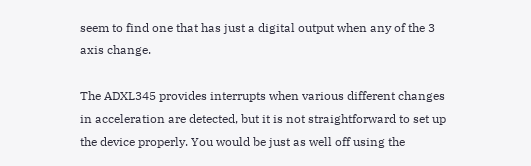seem to find one that has just a digital output when any of the 3 axis change.

The ADXL345 provides interrupts when various different changes in acceleration are detected, but it is not straightforward to set up the device properly. You would be just as well off using the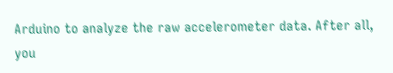Arduino to analyze the raw accelerometer data. After all, you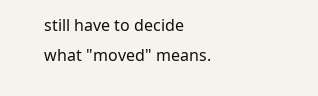still have to decide what "moved" means.